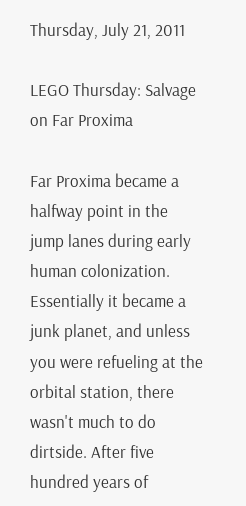Thursday, July 21, 2011

LEGO Thursday: Salvage on Far Proxima

Far Proxima became a halfway point in the jump lanes during early human colonization. Essentially it became a junk planet, and unless you were refueling at the orbital station, there wasn't much to do dirtside. After five hundred years of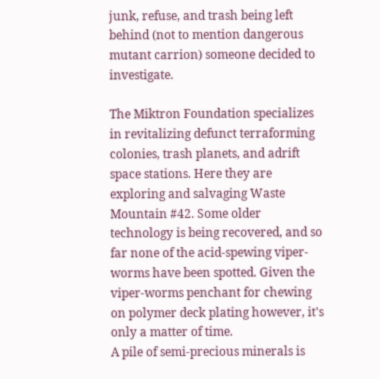junk, refuse, and trash being left behind (not to mention dangerous mutant carrion) someone decided to investigate.

The Miktron Foundation specializes in revitalizing defunct terraforming colonies, trash planets, and adrift space stations. Here they are exploring and salvaging Waste Mountain #42. Some older technology is being recovered, and so far none of the acid-spewing viper-worms have been spotted. Given the viper-worms penchant for chewing on polymer deck plating however, it's only a matter of time.
A pile of semi-precious minerals is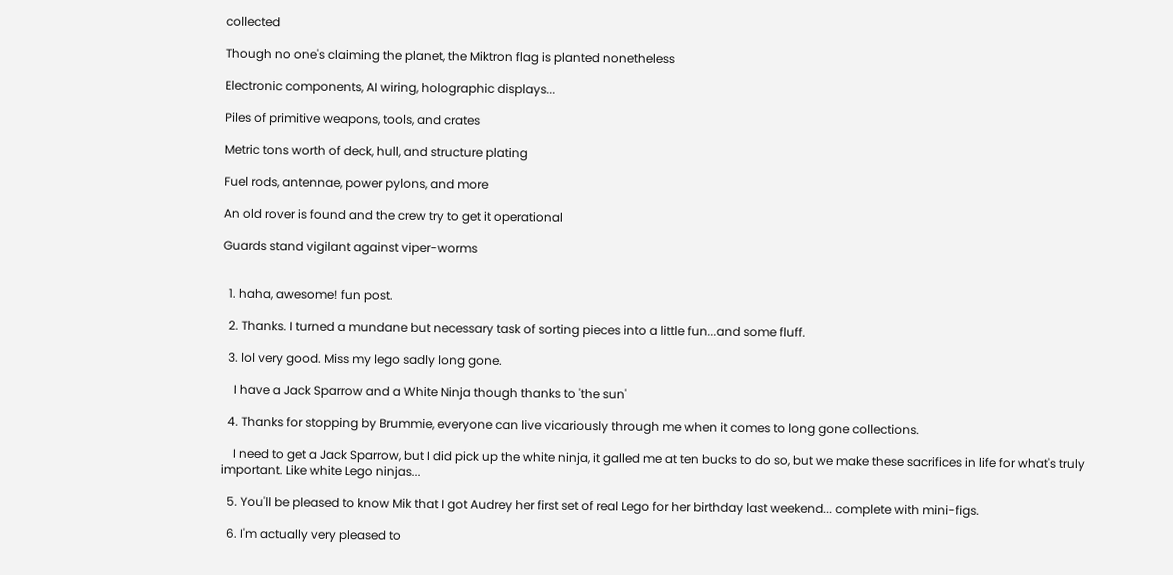collected

Though no one's claiming the planet, the Miktron flag is planted nonetheless

Electronic components, AI wiring, holographic displays...

Piles of primitive weapons, tools, and crates

Metric tons worth of deck, hull, and structure plating

Fuel rods, antennae, power pylons, and more

An old rover is found and the crew try to get it operational

Guards stand vigilant against viper-worms


  1. haha, awesome! fun post.

  2. Thanks. I turned a mundane but necessary task of sorting pieces into a little fun...and some fluff.

  3. lol very good. Miss my lego sadly long gone.

    I have a Jack Sparrow and a White Ninja though thanks to 'the sun'

  4. Thanks for stopping by Brummie, everyone can live vicariously through me when it comes to long gone collections.

    I need to get a Jack Sparrow, but I did pick up the white ninja, it galled me at ten bucks to do so, but we make these sacrifices in life for what's truly important. Like white Lego ninjas...

  5. You'll be pleased to know Mik that I got Audrey her first set of real Lego for her birthday last weekend... complete with mini-figs.

  6. I'm actually very pleased to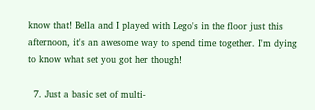know that! Bella and I played with Lego's in the floor just this afternoon, it's an awesome way to spend time together. I'm dying to know what set you got her though!

  7. Just a basic set of multi-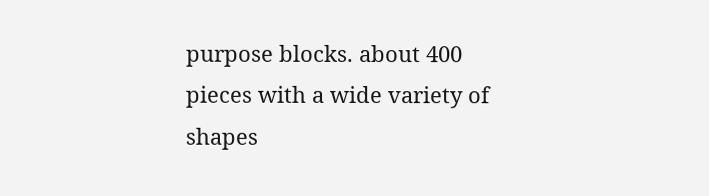purpose blocks. about 400 pieces with a wide variety of shapes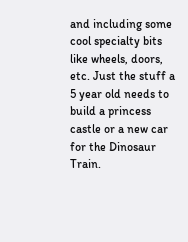and including some cool specialty bits like wheels, doors, etc. Just the stuff a 5 year old needs to build a princess castle or a new car for the Dinosaur Train.